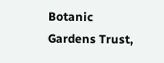Botanic Gardens Trust,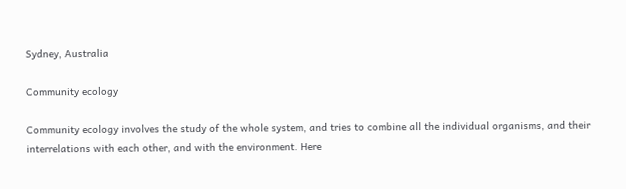Sydney, Australia

Community ecology

Community ecology involves the study of the whole system, and tries to combine all the individual organisms, and their interrelations with each other, and with the environment. Here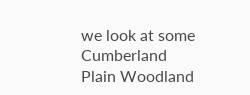we look at some Cumberland Plain Woodland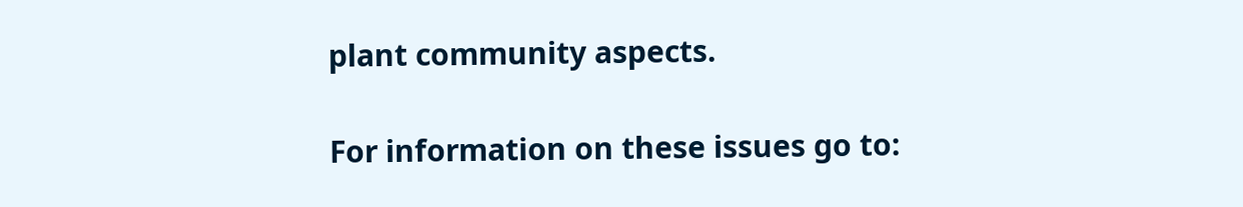plant community aspects.

For information on these issues go to: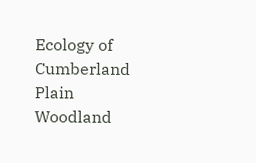Ecology of Cumberland Plain Woodland